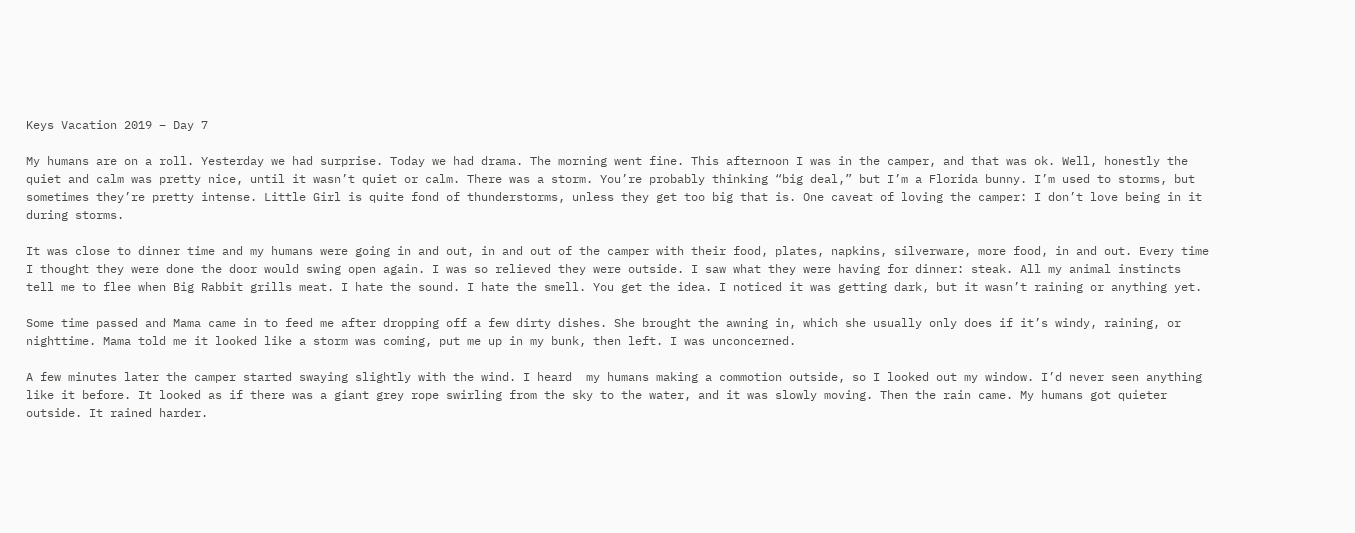Keys Vacation 2019 – Day 7

My humans are on a roll. Yesterday we had surprise. Today we had drama. The morning went fine. This afternoon I was in the camper, and that was ok. Well, honestly the quiet and calm was pretty nice, until it wasn’t quiet or calm. There was a storm. You’re probably thinking “big deal,” but I’m a Florida bunny. I’m used to storms, but sometimes they’re pretty intense. Little Girl is quite fond of thunderstorms, unless they get too big that is. One caveat of loving the camper: I don’t love being in it during storms.

It was close to dinner time and my humans were going in and out, in and out of the camper with their food, plates, napkins, silverware, more food, in and out. Every time I thought they were done the door would swing open again. I was so relieved they were outside. I saw what they were having for dinner: steak. All my animal instincts tell me to flee when Big Rabbit grills meat. I hate the sound. I hate the smell. You get the idea. I noticed it was getting dark, but it wasn’t raining or anything yet.

Some time passed and Mama came in to feed me after dropping off a few dirty dishes. She brought the awning in, which she usually only does if it’s windy, raining, or nighttime. Mama told me it looked like a storm was coming, put me up in my bunk, then left. I was unconcerned.

A few minutes later the camper started swaying slightly with the wind. I heard  my humans making a commotion outside, so I looked out my window. I’d never seen anything like it before. It looked as if there was a giant grey rope swirling from the sky to the water, and it was slowly moving. Then the rain came. My humans got quieter outside. It rained harder.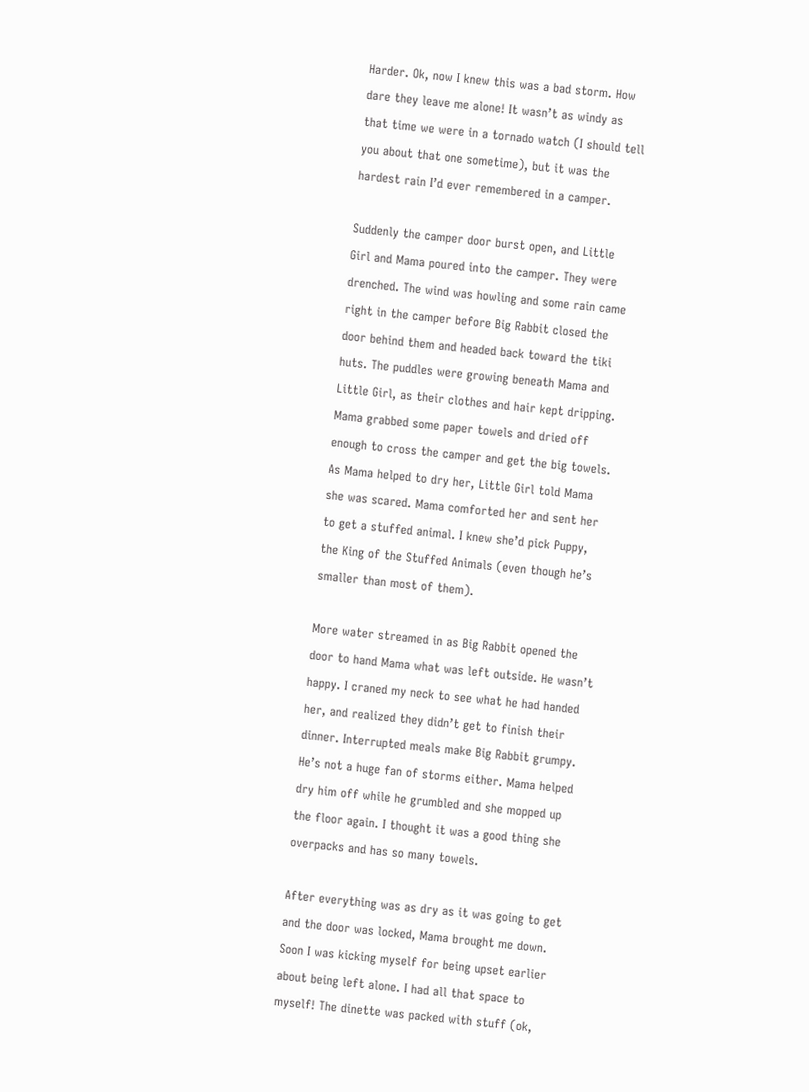Harder. Ok, now I knew this was a bad storm. How dare they leave me alone! It wasn’t as windy as that time we were in a tornado watch (I should tell you about that one sometime), but it was the hardest rain I’d ever remembered in a camper.

Suddenly the camper door burst open, and Little Girl and Mama poured into the camper. They were drenched. The wind was howling and some rain came right in the camper before Big Rabbit closed the door behind them and headed back toward the tiki huts. The puddles were growing beneath Mama and Little Girl, as their clothes and hair kept dripping. Mama grabbed some paper towels and dried off enough to cross the camper and get the big towels. As Mama helped to dry her, Little Girl told Mama she was scared. Mama comforted her and sent her to get a stuffed animal. I knew she’d pick Puppy, the King of the Stuffed Animals (even though he’s smaller than most of them).

More water streamed in as Big Rabbit opened the door to hand Mama what was left outside. He wasn’t happy. I craned my neck to see what he had handed her, and realized they didn’t get to finish their dinner. Interrupted meals make Big Rabbit grumpy. He’s not a huge fan of storms either. Mama helped dry him off while he grumbled and she mopped up the floor again. I thought it was a good thing she overpacks and has so many towels.

After everything was as dry as it was going to get and the door was locked, Mama brought me down. Soon I was kicking myself for being upset earlier about being left alone. I had all that space to myself! The dinette was packed with stuff (ok,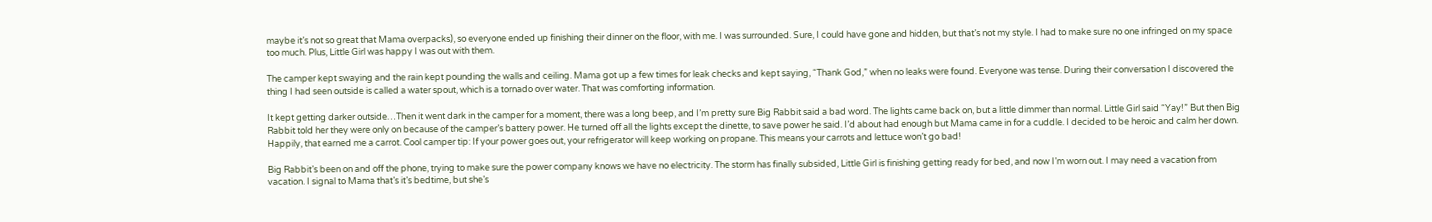maybe it’s not so great that Mama overpacks), so everyone ended up finishing their dinner on the floor, with me. I was surrounded. Sure, I could have gone and hidden, but that’s not my style. I had to make sure no one infringed on my space too much. Plus, Little Girl was happy I was out with them.

The camper kept swaying and the rain kept pounding the walls and ceiling. Mama got up a few times for leak checks and kept saying, “Thank God,” when no leaks were found. Everyone was tense. During their conversation I discovered the thing I had seen outside is called a water spout, which is a tornado over water. That was comforting information.

It kept getting darker outside…Then it went dark in the camper for a moment, there was a long beep, and I’m pretty sure Big Rabbit said a bad word. The lights came back on, but a little dimmer than normal. Little Girl said “Yay!” But then Big Rabbit told her they were only on because of the camper’s battery power. He turned off all the lights except the dinette, to save power he said. I’d about had enough but Mama came in for a cuddle. I decided to be heroic and calm her down. Happily, that earned me a carrot. Cool camper tip: If your power goes out, your refrigerator will keep working on propane. This means your carrots and lettuce won’t go bad!

Big Rabbit’s been on and off the phone, trying to make sure the power company knows we have no electricity. The storm has finally subsided, Little Girl is finishing getting ready for bed, and now I’m worn out. I may need a vacation from vacation. I signal to Mama that’s it’s bedtime, but she’s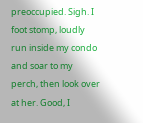preoccupied. Sigh. I foot stomp, loudly run inside my condo and soar to my perch, then look over at her. Good, I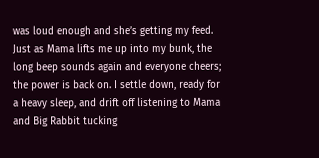was loud enough and she’s getting my feed. Just as Mama lifts me up into my bunk, the long beep sounds again and everyone cheers; the power is back on. I settle down, ready for a heavy sleep, and drift off listening to Mama and Big Rabbit tucking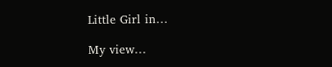Little Girl in…

My view…